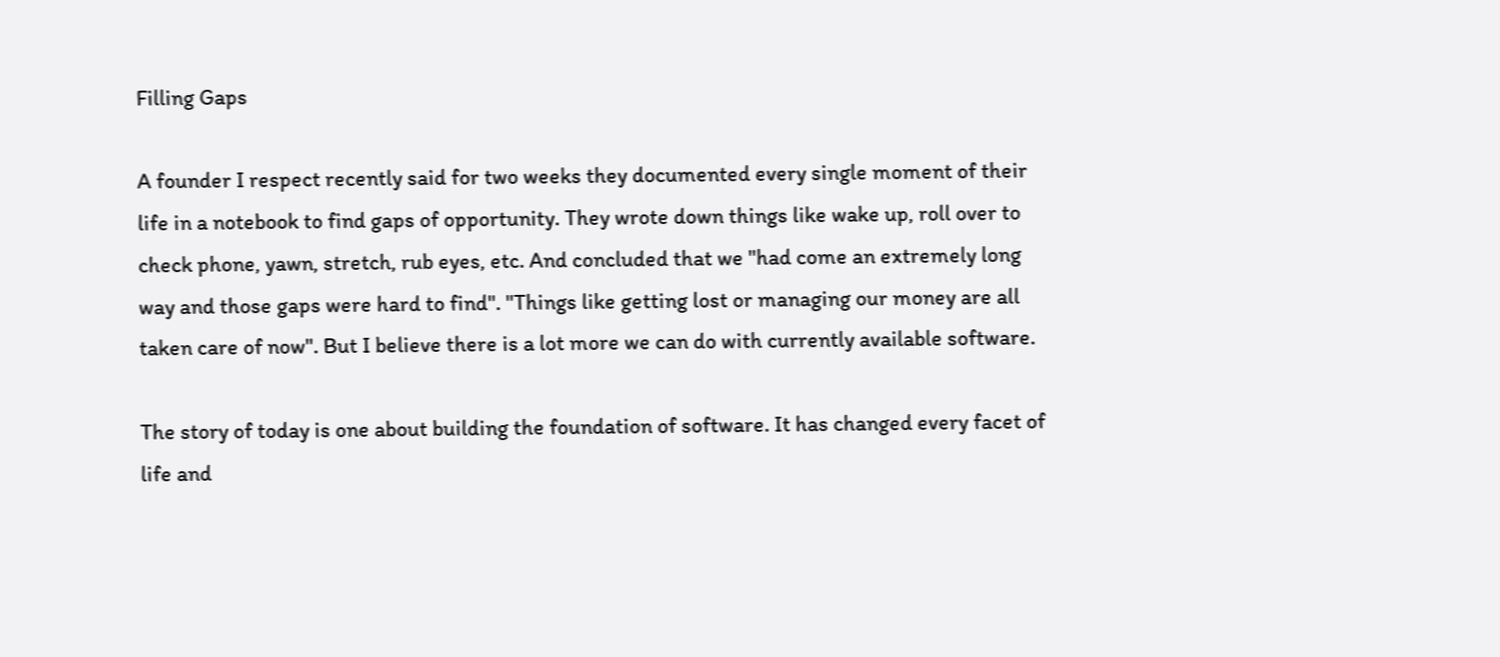Filling Gaps

A founder I respect recently said for two weeks they documented every single moment of their life in a notebook to find gaps of opportunity. They wrote down things like wake up, roll over to check phone, yawn, stretch, rub eyes, etc. And concluded that we "had come an extremely long way and those gaps were hard to find". "Things like getting lost or managing our money are all taken care of now". But I believe there is a lot more we can do with currently available software.

The story of today is one about building the foundation of software. It has changed every facet of life and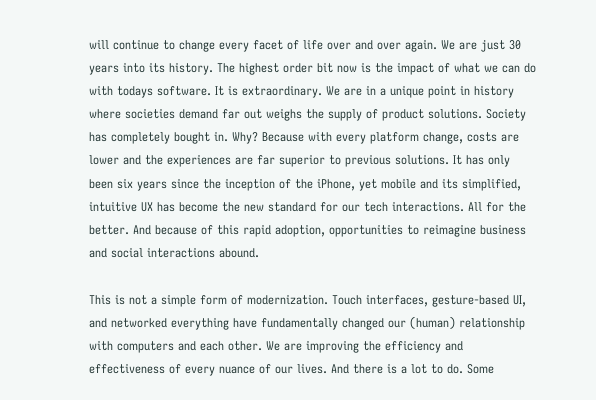will continue to change every facet of life over and over again. We are just 30 years into its history. The highest order bit now is the impact of what we can do with todays software. It is extraordinary. We are in a unique point in history where societies demand far out weighs the supply of product solutions. Society has completely bought in. Why? Because with every platform change, costs are lower and the experiences are far superior to previous solutions. It has only been six years since the inception of the iPhone, yet mobile and its simplified, intuitive UX has become the new standard for our tech interactions. All for the better. And because of this rapid adoption, opportunities to reimagine business and social interactions abound.

This is not a simple form of modernization. Touch interfaces, gesture-based UI, and networked everything have fundamentally changed our (human) relationship with computers and each other. We are improving the efficiency and effectiveness of every nuance of our lives. And there is a lot to do. Some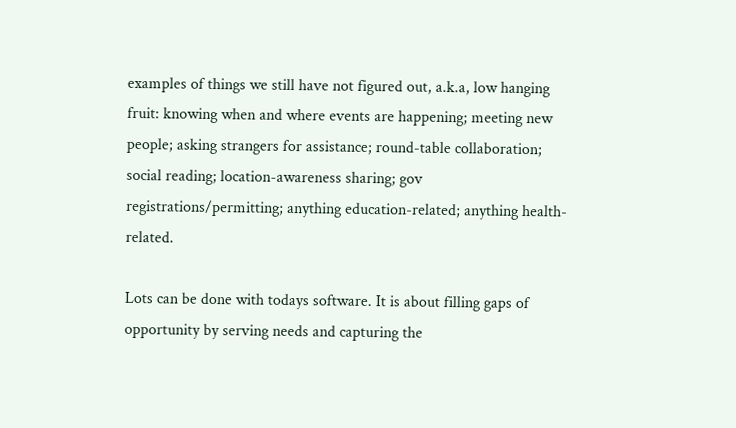examples of things we still have not figured out, a.k.a, low hanging fruit: knowing when and where events are happening; meeting new people; asking strangers for assistance; round-table collaboration; social reading; location-awareness sharing; gov registrations/permitting; anything education-related; anything health-related.

Lots can be done with todays software. It is about filling gaps of opportunity by serving needs and capturing the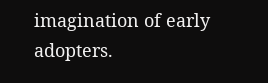imagination of early adopters.